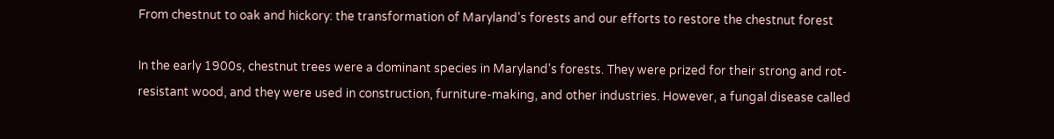From chestnut to oak and hickory: the transformation of Maryland's forests and our efforts to restore the chestnut forest

In the early 1900s, chestnut trees were a dominant species in Maryland's forests. They were prized for their strong and rot-resistant wood, and they were used in construction, furniture-making, and other industries. However, a fungal disease called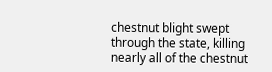chestnut blight swept through the state, killing nearly all of the chestnut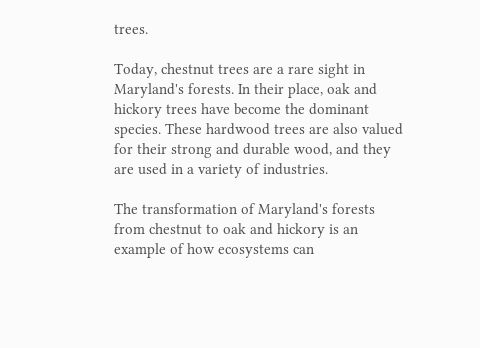trees.

Today, chestnut trees are a rare sight in Maryland's forests. In their place, oak and hickory trees have become the dominant species. These hardwood trees are also valued for their strong and durable wood, and they are used in a variety of industries.

The transformation of Maryland's forests from chestnut to oak and hickory is an example of how ecosystems can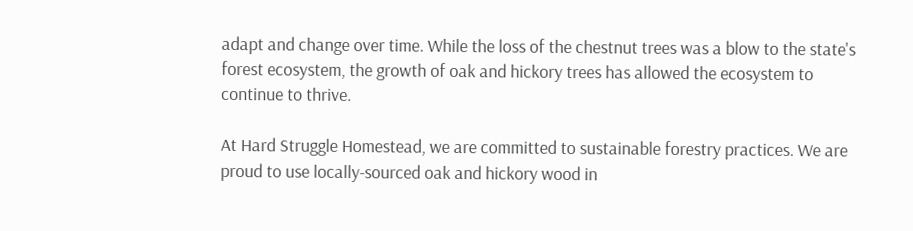adapt and change over time. While the loss of the chestnut trees was a blow to the state's forest ecosystem, the growth of oak and hickory trees has allowed the ecosystem to continue to thrive.

At Hard Struggle Homestead, we are committed to sustainable forestry practices. We are proud to use locally-sourced oak and hickory wood in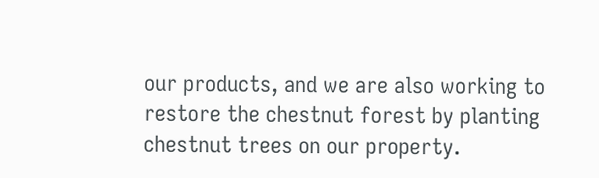our products, and we are also working to restore the chestnut forest by planting chestnut trees on our property.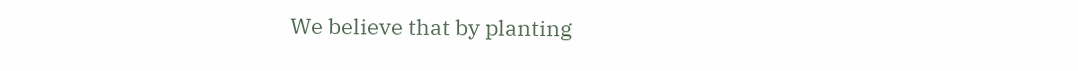We believe that by planting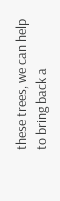these trees, we can help to bring back a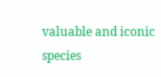valuable and iconic species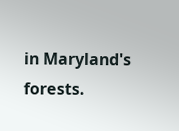in Maryland's forests.